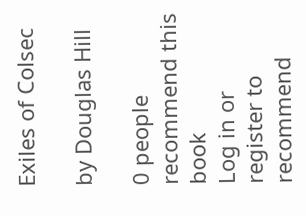Exiles of Colsec

by Douglas Hill

0 people recommend this book
Log in or register to recommend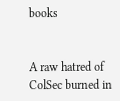books


A raw hatred of ColSec burned in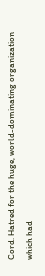Cord. Hatred for the huge, world-dominating organization which had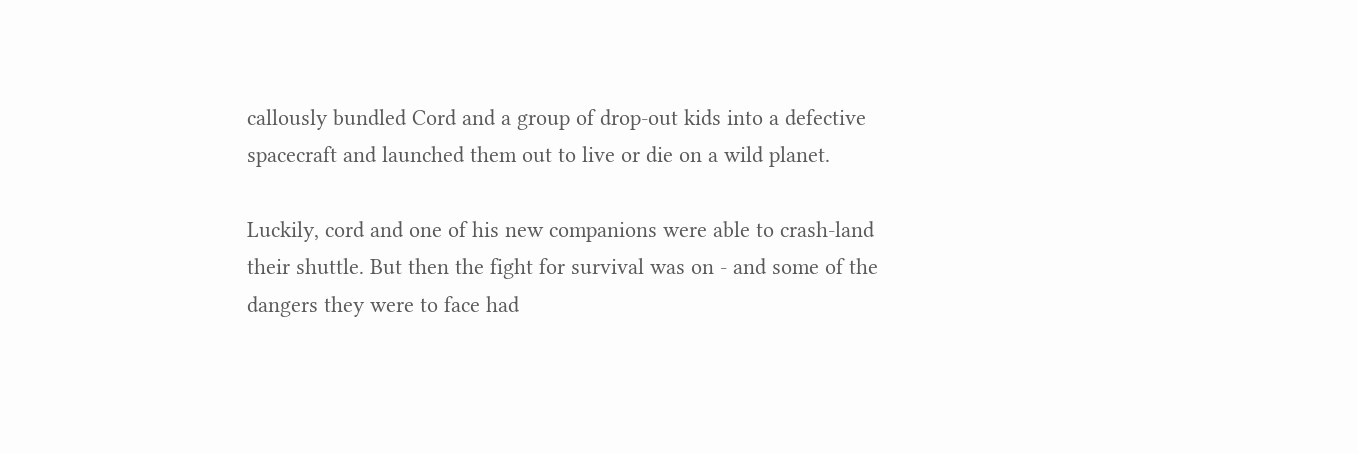callously bundled Cord and a group of drop-out kids into a defective spacecraft and launched them out to live or die on a wild planet.

Luckily, cord and one of his new companions were able to crash-land their shuttle. But then the fight for survival was on - and some of the dangers they were to face had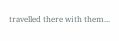travelled there with them...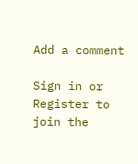Add a comment

Sign in or Register to join the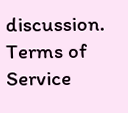discussion. Terms of Service